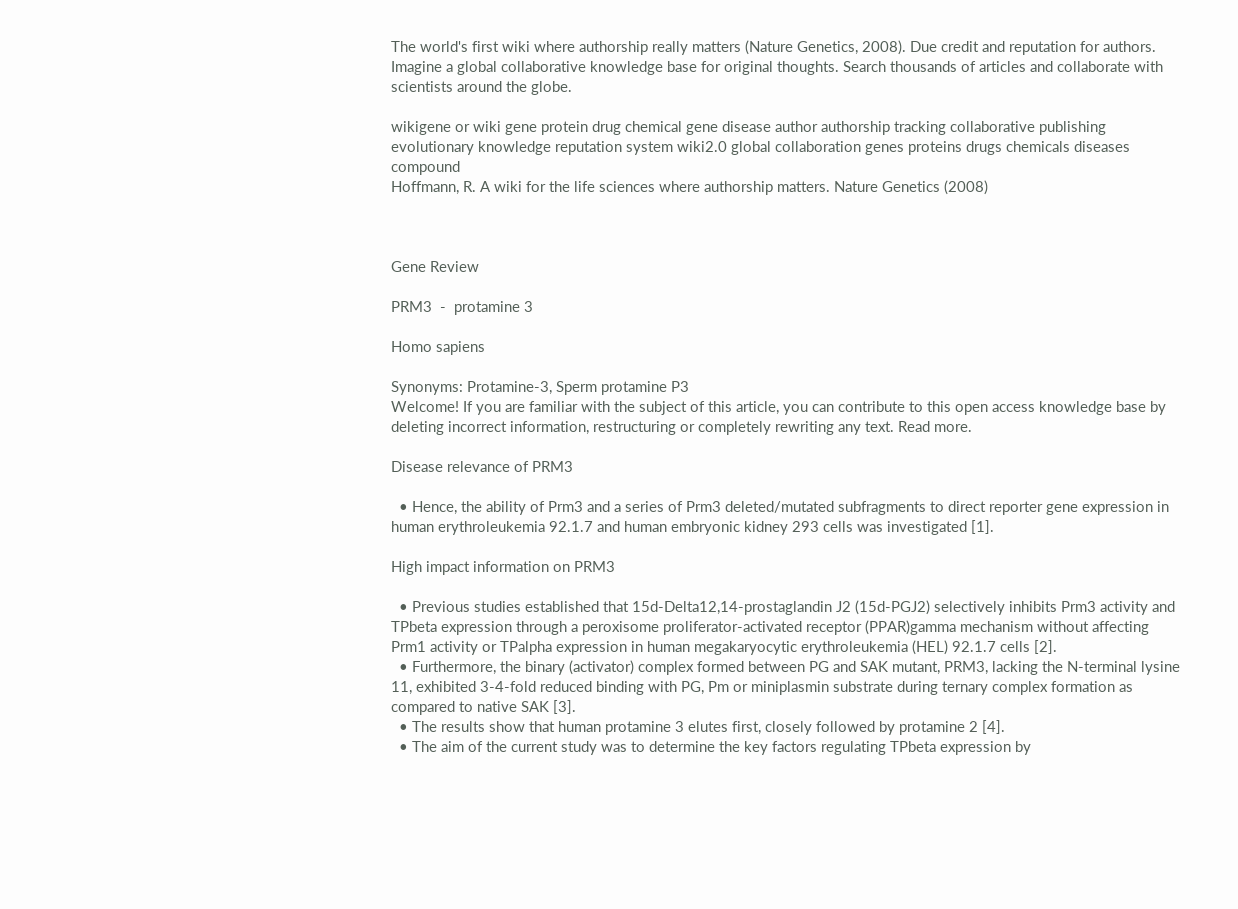The world's first wiki where authorship really matters (Nature Genetics, 2008). Due credit and reputation for authors. Imagine a global collaborative knowledge base for original thoughts. Search thousands of articles and collaborate with scientists around the globe.

wikigene or wiki gene protein drug chemical gene disease author authorship tracking collaborative publishing evolutionary knowledge reputation system wiki2.0 global collaboration genes proteins drugs chemicals diseases compound
Hoffmann, R. A wiki for the life sciences where authorship matters. Nature Genetics (2008)



Gene Review

PRM3  -  protamine 3

Homo sapiens

Synonyms: Protamine-3, Sperm protamine P3
Welcome! If you are familiar with the subject of this article, you can contribute to this open access knowledge base by deleting incorrect information, restructuring or completely rewriting any text. Read more.

Disease relevance of PRM3

  • Hence, the ability of Prm3 and a series of Prm3 deleted/mutated subfragments to direct reporter gene expression in human erythroleukemia 92.1.7 and human embryonic kidney 293 cells was investigated [1].

High impact information on PRM3

  • Previous studies established that 15d-Delta12,14-prostaglandin J2 (15d-PGJ2) selectively inhibits Prm3 activity and TPbeta expression through a peroxisome proliferator-activated receptor (PPAR)gamma mechanism without affecting Prm1 activity or TPalpha expression in human megakaryocytic erythroleukemia (HEL) 92.1.7 cells [2].
  • Furthermore, the binary (activator) complex formed between PG and SAK mutant, PRM3, lacking the N-terminal lysine 11, exhibited 3-4-fold reduced binding with PG, Pm or miniplasmin substrate during ternary complex formation as compared to native SAK [3].
  • The results show that human protamine 3 elutes first, closely followed by protamine 2 [4].
  • The aim of the current study was to determine the key factors regulating TPbeta expression by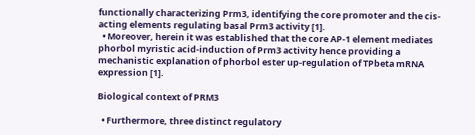functionally characterizing Prm3, identifying the core promoter and the cis-acting elements regulating basal Prm3 activity [1].
  • Moreover, herein it was established that the core AP-1 element mediates phorbol myristic acid-induction of Prm3 activity hence providing a mechanistic explanation of phorbol ester up-regulation of TPbeta mRNA expression [1].

Biological context of PRM3

  • Furthermore, three distinct regulatory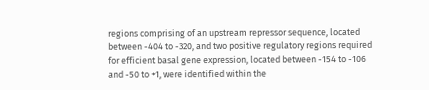regions comprising of an upstream repressor sequence, located between -404 to -320, and two positive regulatory regions required for efficient basal gene expression, located between -154 to -106 and -50 to +1, were identified within the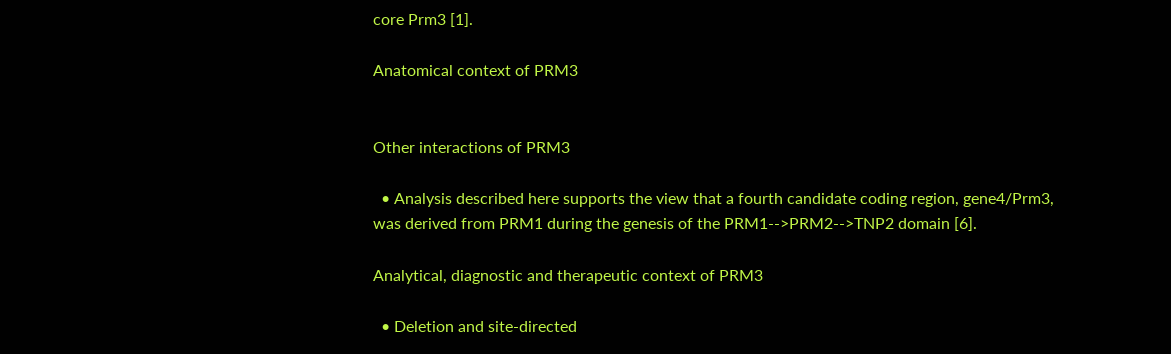core Prm3 [1].

Anatomical context of PRM3


Other interactions of PRM3

  • Analysis described here supports the view that a fourth candidate coding region, gene4/Prm3, was derived from PRM1 during the genesis of the PRM1-->PRM2-->TNP2 domain [6].

Analytical, diagnostic and therapeutic context of PRM3

  • Deletion and site-directed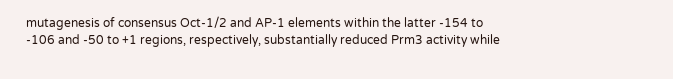mutagenesis of consensus Oct-1/2 and AP-1 elements within the latter -154 to -106 and -50 to +1 regions, respectively, substantially reduced Prm3 activity while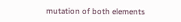mutation of both elements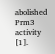abolished Prm3 activity [1].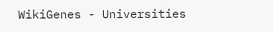WikiGenes - Universities